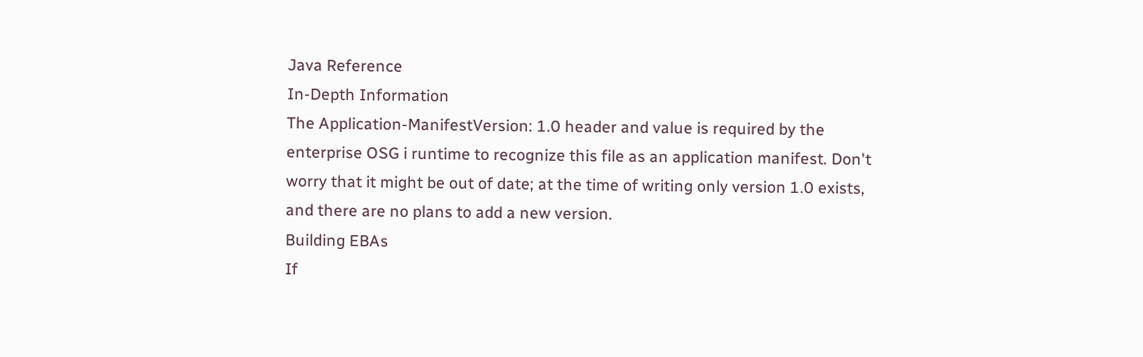Java Reference
In-Depth Information
The Application-ManifestVersion: 1.0 header and value is required by the
enterprise OSG i runtime to recognize this file as an application manifest. Don't
worry that it might be out of date; at the time of writing only version 1.0 exists,
and there are no plans to add a new version.
Building EBAs
If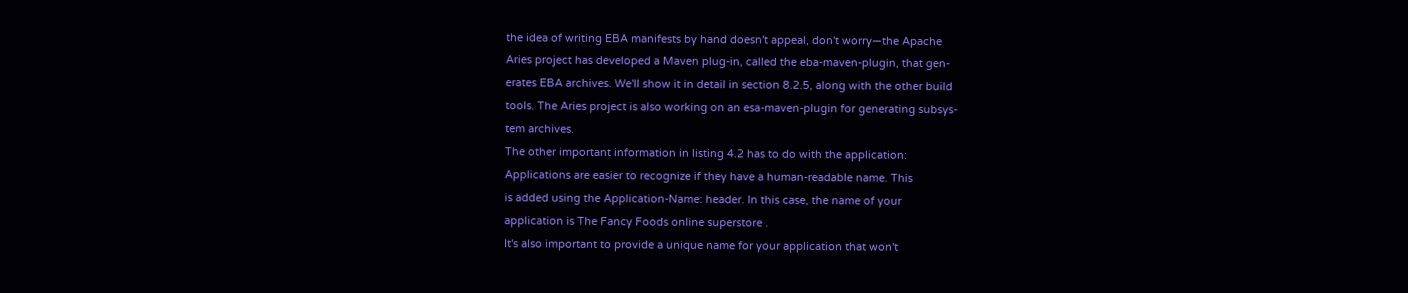the idea of writing EBA manifests by hand doesn't appeal, don't worry—the Apache
Aries project has developed a Maven plug-in, called the eba-maven-plugin, that gen-
erates EBA archives. We'll show it in detail in section 8.2.5, along with the other build
tools. The Aries project is also working on an esa-maven-plugin for generating subsys-
tem archives.
The other important information in listing 4.2 has to do with the application:
Applications are easier to recognize if they have a human-readable name. This
is added using the Application-Name: header. In this case, the name of your
application is The Fancy Foods online superstore .
It's also important to provide a unique name for your application that won't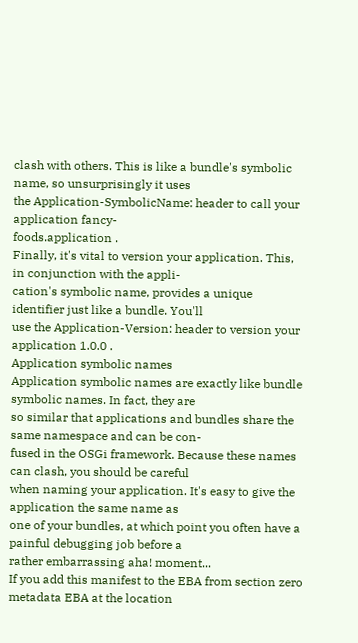clash with others. This is like a bundle's symbolic name, so unsurprisingly it uses
the Application-SymbolicName: header to call your application fancy-
foods.application .
Finally, it's vital to version your application. This, in conjunction with the appli-
cation's symbolic name, provides a unique identifier just like a bundle. You'll
use the Application-Version: header to version your application 1.0.0 .
Application symbolic names
Application symbolic names are exactly like bundle symbolic names. In fact, they are
so similar that applications and bundles share the same namespace and can be con-
fused in the OSGi framework. Because these names can clash, you should be careful
when naming your application. It's easy to give the application the same name as
one of your bundles, at which point you often have a painful debugging job before a
rather embarrassing aha! moment...
If you add this manifest to the EBA from section zero metadata EBA at the location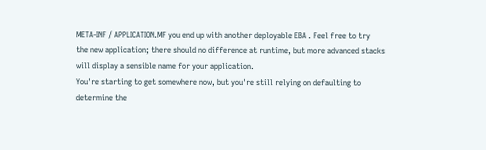META-INF / APPLICATION.MF you end up with another deployable EBA . Feel free to try
the new application; there should no difference at runtime, but more advanced stacks
will display a sensible name for your application.
You're starting to get somewhere now, but you're still relying on defaulting to
determine the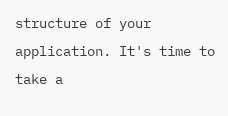structure of your application. It's time to take a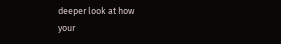deeper look at how
your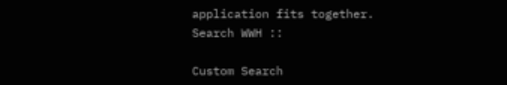application fits together.
Search WWH ::

Custom Search